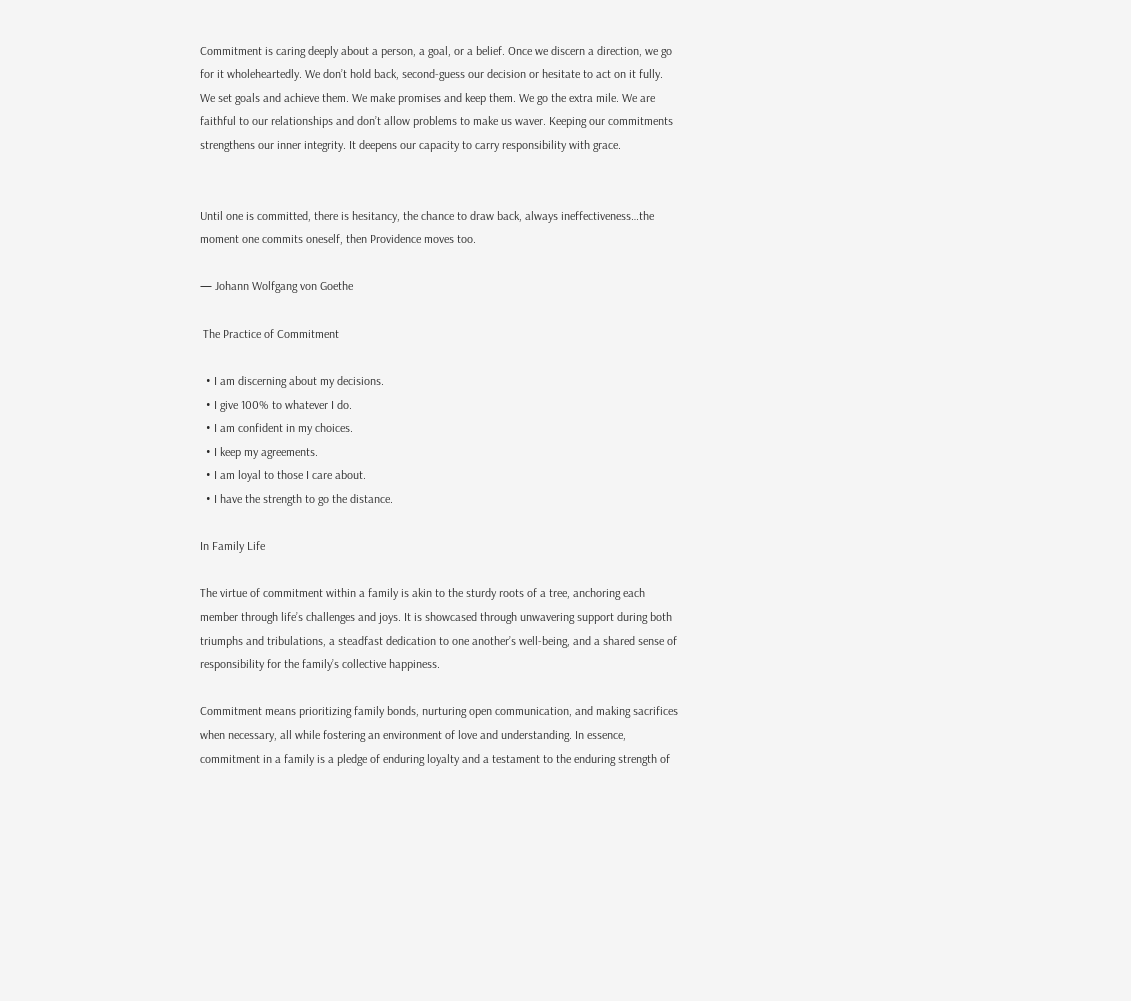Commitment is caring deeply about a person, a goal, or a belief. Once we discern a direction, we go for it wholeheartedly. We don’t hold back, second-guess our decision or hesitate to act on it fully. We set goals and achieve them. We make promises and keep them. We go the extra mile. We are faithful to our relationships and don’t allow problems to make us waver. Keeping our commitments strengthens our inner integrity. It deepens our capacity to carry responsibility with grace.


Until one is committed, there is hesitancy, the chance to draw back, always ineffectiveness…the moment one commits oneself, then Providence moves too.

— Johann Wolfgang von Goethe

 The Practice of Commitment

  • I am discerning about my decisions.
  • I give 100% to whatever I do.
  • I am confident in my choices.
  • I keep my agreements.
  • I am loyal to those I care about.
  • I have the strength to go the distance.

In Family Life

The virtue of commitment within a family is akin to the sturdy roots of a tree, anchoring each member through life’s challenges and joys. It is showcased through unwavering support during both triumphs and tribulations, a steadfast dedication to one another’s well-being, and a shared sense of responsibility for the family’s collective happiness.

Commitment means prioritizing family bonds, nurturing open communication, and making sacrifices when necessary, all while fostering an environment of love and understanding. In essence, commitment in a family is a pledge of enduring loyalty and a testament to the enduring strength of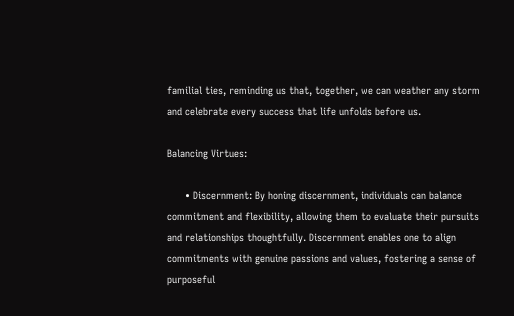familial ties, reminding us that, together, we can weather any storm and celebrate every success that life unfolds before us.

Balancing Virtues:

      • Discernment: By honing discernment, individuals can balance commitment and flexibility, allowing them to evaluate their pursuits and relationships thoughtfully. Discernment enables one to align commitments with genuine passions and values, fostering a sense of purposeful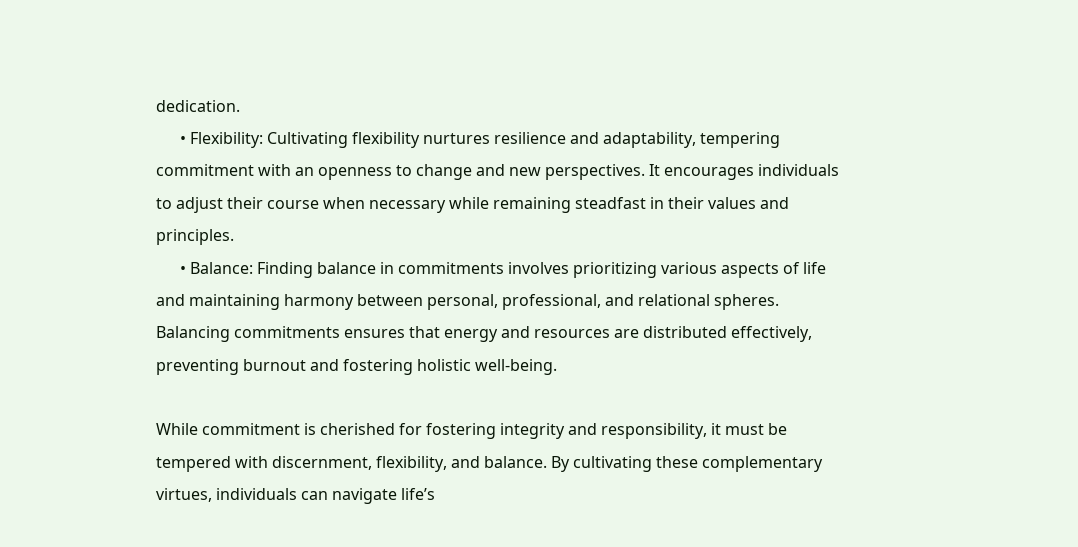dedication.
      • Flexibility: Cultivating flexibility nurtures resilience and adaptability, tempering commitment with an openness to change and new perspectives. It encourages individuals to adjust their course when necessary while remaining steadfast in their values and principles.
      • Balance: Finding balance in commitments involves prioritizing various aspects of life and maintaining harmony between personal, professional, and relational spheres. Balancing commitments ensures that energy and resources are distributed effectively, preventing burnout and fostering holistic well-being.

While commitment is cherished for fostering integrity and responsibility, it must be tempered with discernment, flexibility, and balance. By cultivating these complementary virtues, individuals can navigate life’s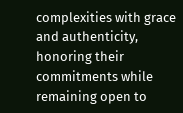complexities with grace and authenticity, honoring their commitments while remaining open to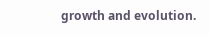growth and evolution.